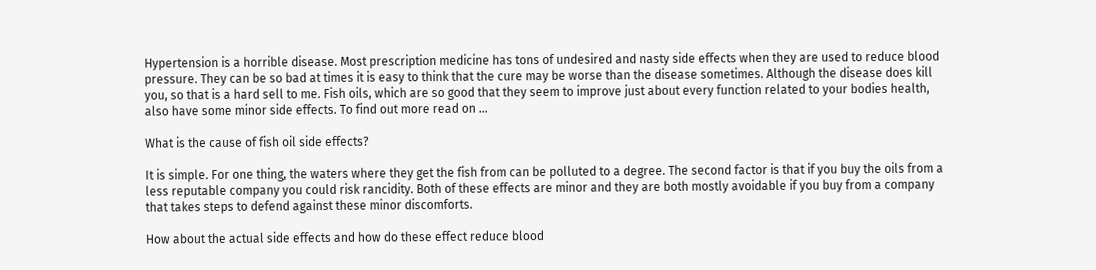Hypertension is a horrible disease. Most prescription medicine has tons of undesired and nasty side effects when they are used to reduce blood pressure. They can be so bad at times it is easy to think that the cure may be worse than the disease sometimes. Although the disease does kill you, so that is a hard sell to me. Fish oils, which are so good that they seem to improve just about every function related to your bodies health, also have some minor side effects. To find out more read on …

What is the cause of fish oil side effects?

It is simple. For one thing, the waters where they get the fish from can be polluted to a degree. The second factor is that if you buy the oils from a less reputable company you could risk rancidity. Both of these effects are minor and they are both mostly avoidable if you buy from a company that takes steps to defend against these minor discomforts.

How about the actual side effects and how do these effect reduce blood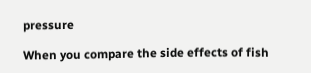pressure

When you compare the side effects of fish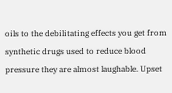oils to the debilitating effects you get from synthetic drugs used to reduce blood pressure they are almost laughable. Upset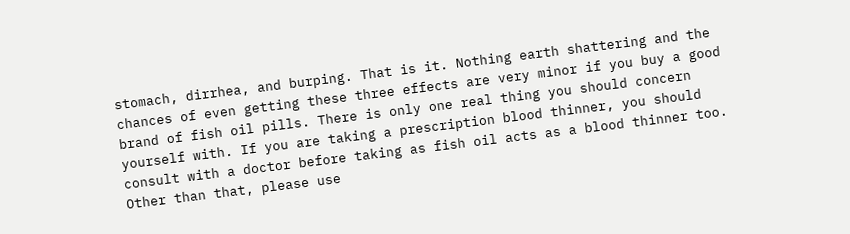stomach, dirrhea, and burping. That is it. Nothing earth shattering and the chances of even getting these three effects are very minor if you buy a good brand of fish oil pills. There is only one real thing you should concern yourself with. If you are taking a prescription blood thinner, you should consult with a doctor before taking as fish oil acts as a blood thinner too. Other than that, please use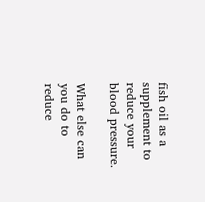fish oil as a supplement to reduce your blood pressure.

What else can you do to reduce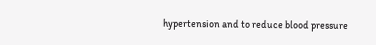hypertension and to reduce blood pressure